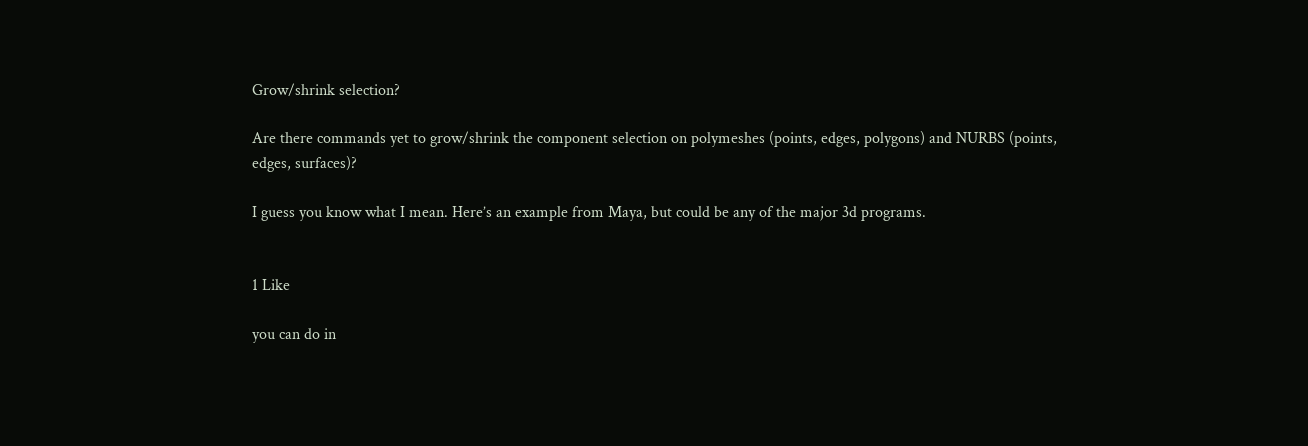Grow/shrink selection?

Are there commands yet to grow/shrink the component selection on polymeshes (points, edges, polygons) and NURBS (points, edges, surfaces)?

I guess you know what I mean. Here’s an example from Maya, but could be any of the major 3d programs.


1 Like

you can do in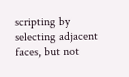scripting by selecting adjacent faces, but not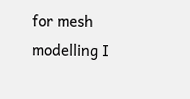for mesh modelling I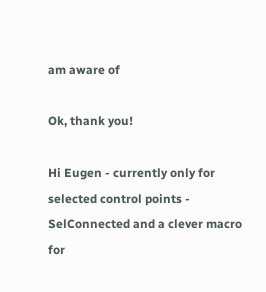am aware of

Ok, thank you!

Hi Eugen - currently only for selected control points - SelConnected and a clever macro for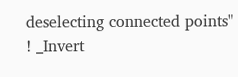deselecting connected points"
! _Invert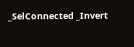_SelConnected _Invert